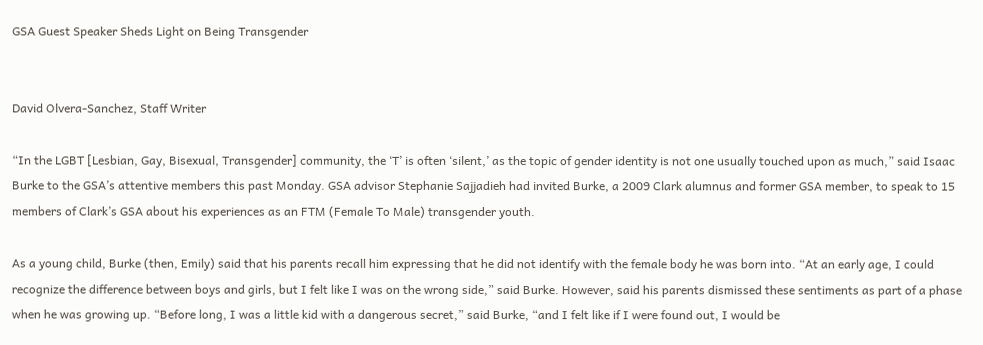GSA Guest Speaker Sheds Light on Being Transgender


David Olvera-Sanchez, Staff Writer

“In the LGBT [Lesbian, Gay, Bisexual, Transgender] community, the ‘T’ is often ‘silent,’ as the topic of gender identity is not one usually touched upon as much,” said Isaac Burke to the GSA’s attentive members this past Monday. GSA advisor Stephanie Sajjadieh had invited Burke, a 2009 Clark alumnus and former GSA member, to speak to 15 members of Clark’s GSA about his experiences as an FTM (Female To Male) transgender youth.

As a young child, Burke (then, Emily) said that his parents recall him expressing that he did not identify with the female body he was born into. “At an early age, I could recognize the difference between boys and girls, but I felt like I was on the wrong side,” said Burke. However, said his parents dismissed these sentiments as part of a phase when he was growing up. “Before long, I was a little kid with a dangerous secret,” said Burke, “and I felt like if I were found out, I would be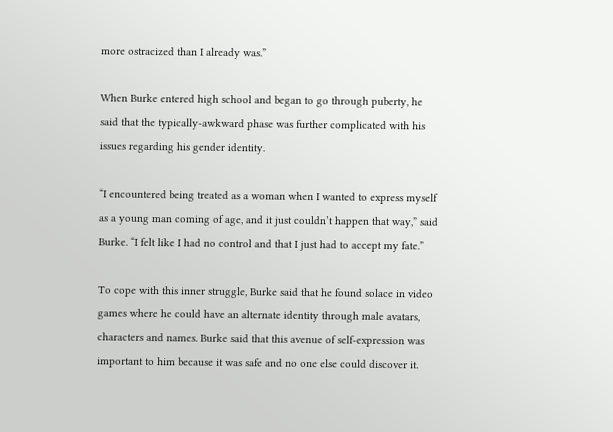more ostracized than I already was.”

When Burke entered high school and began to go through puberty, he said that the typically-awkward phase was further complicated with his issues regarding his gender identity.

“I encountered being treated as a woman when I wanted to express myself as a young man coming of age, and it just couldn’t happen that way,” said Burke. “I felt like I had no control and that I just had to accept my fate.”

To cope with this inner struggle, Burke said that he found solace in video games where he could have an alternate identity through male avatars, characters and names. Burke said that this avenue of self-expression was important to him because it was safe and no one else could discover it.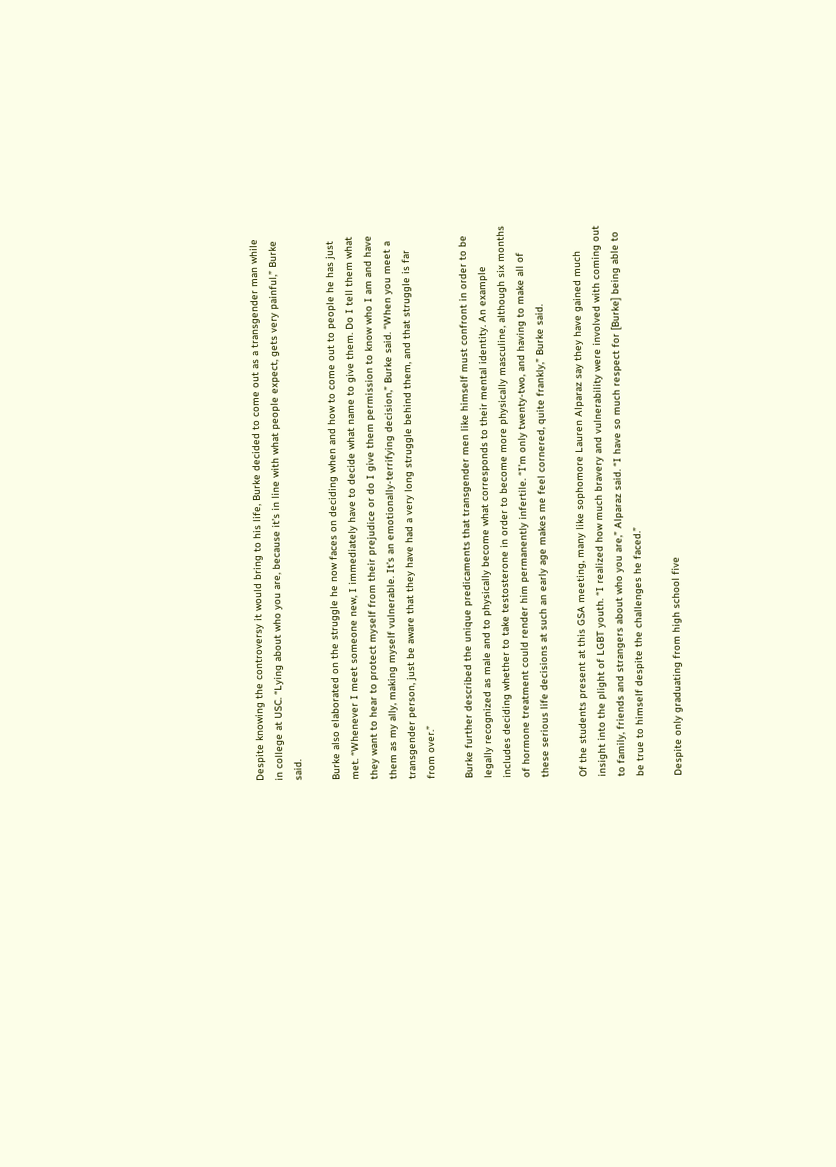Despite knowing the controversy it would bring to his life, Burke decided to come out as a transgender man while in college at USC. “Lying about who you are, because it’s in line with what people expect, gets very painful,” Burke said.

Burke also elaborated on the struggle he now faces on deciding when and how to come out to people he has just met. “Whenever I meet someone new, I immediately have to decide what name to give them. Do I tell them what they want to hear to protect myself from their prejudice or do I give them permission to know who I am and have them as my ally, making myself vulnerable. It’s an emotionally-terrifying decision,” Burke said. “When you meet a transgender person, just be aware that they have had a very long struggle behind them, and that struggle is far from over.”

Burke further described the unique predicaments that transgender men like himself must confront in order to be legally recognized as male and to physically become what corresponds to their mental identity. An example includes deciding whether to take testosterone in order to become more physically masculine, although six months of hormone treatment could render him permanently infertile. “I’m only twenty-two, and having to make all of these serious life decisions at such an early age makes me feel cornered, quite frankly,” Burke said.

Of the students present at this GSA meeting, many like sophomore Lauren Alparaz say they have gained much insight into the plight of LGBT youth. “I realized how much bravery and vulnerability were involved with coming out to family, friends and strangers about who you are,” Alparaz said. “I have so much respect for [Burke] being able to be true to himself despite the challenges he faced.”

Despite only graduating from high school five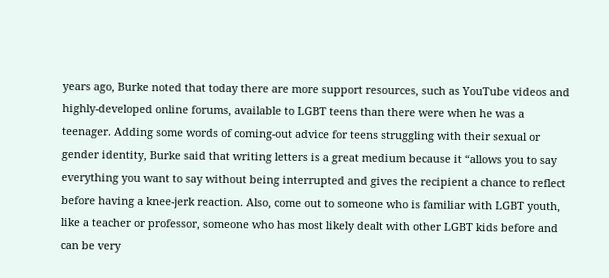years ago, Burke noted that today there are more support resources, such as YouTube videos and highly-developed online forums, available to LGBT teens than there were when he was a teenager. Adding some words of coming-out advice for teens struggling with their sexual or gender identity, Burke said that writing letters is a great medium because it “allows you to say everything you want to say without being interrupted and gives the recipient a chance to reflect before having a knee-jerk reaction. Also, come out to someone who is familiar with LGBT youth, like a teacher or professor, someone who has most likely dealt with other LGBT kids before and can be very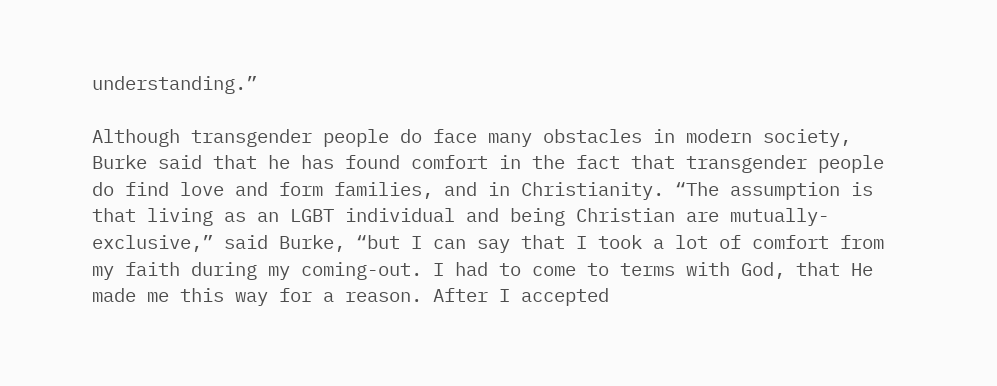understanding.”

Although transgender people do face many obstacles in modern society, Burke said that he has found comfort in the fact that transgender people do find love and form families, and in Christianity. “The assumption is that living as an LGBT individual and being Christian are mutually-exclusive,” said Burke, “but I can say that I took a lot of comfort from my faith during my coming-out. I had to come to terms with God, that He made me this way for a reason. After I accepted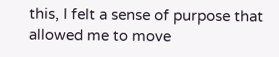this, I felt a sense of purpose that allowed me to move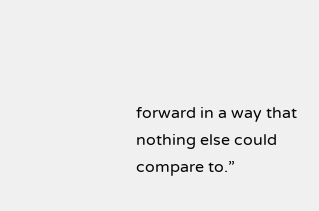forward in a way that nothing else could compare to.”